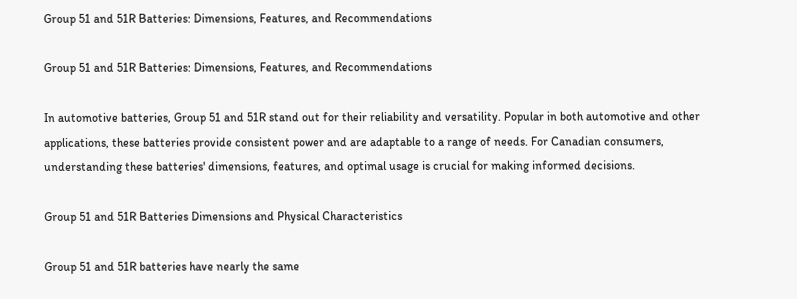Group 51 and 51R Batteries: Dimensions, Features, and Recommendations

Group 51 and 51R Batteries: Dimensions, Features, and Recommendations

In automotive batteries, Group 51 and 51R stand out for their reliability and versatility. Popular in both automotive and other applications, these batteries provide consistent power and are adaptable to a range of needs. For Canadian consumers, understanding these batteries' dimensions, features, and optimal usage is crucial for making informed decisions.

Group 51 and 51R Batteries Dimensions and Physical Characteristics

Group 51 and 51R batteries have nearly the same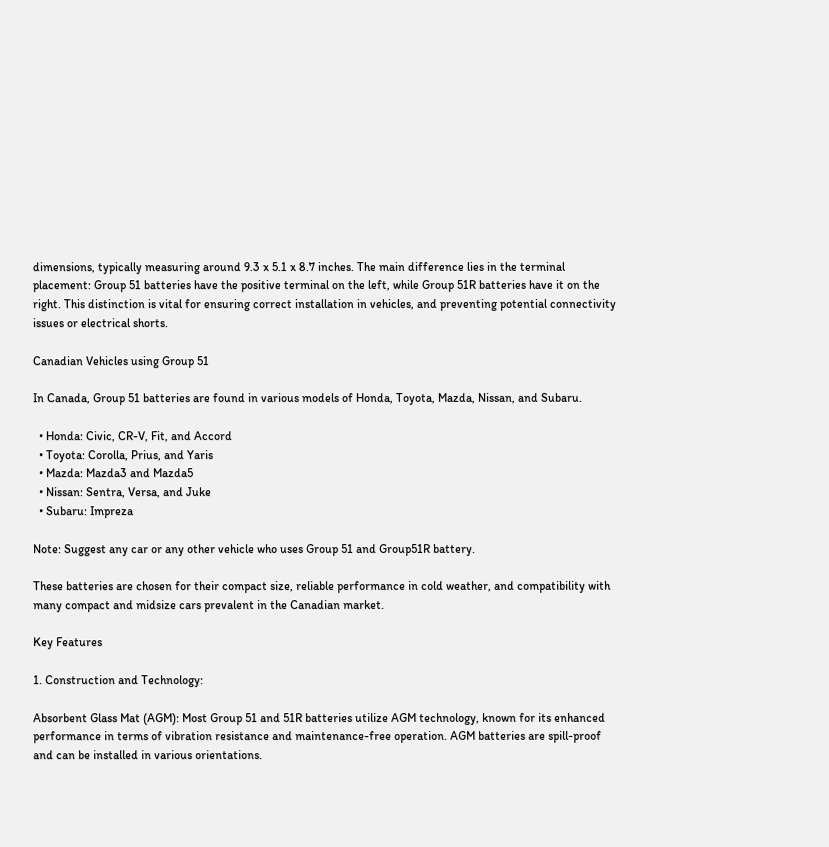dimensions, typically measuring around 9.3 x 5.1 x 8.7 inches. The main difference lies in the terminal placement: Group 51 batteries have the positive terminal on the left, while Group 51R batteries have it on the right. This distinction is vital for ensuring correct installation in vehicles, and preventing potential connectivity issues or electrical shorts.

Canadian Vehicles using Group 51

In Canada, Group 51 batteries are found in various models of Honda, Toyota, Mazda, Nissan, and Subaru.

  • Honda: Civic, CR-V, Fit, and Accord
  • Toyota: Corolla, Prius, and Yaris
  • Mazda: Mazda3 and Mazda5
  • Nissan: Sentra, Versa, and Juke
  • Subaru: Impreza

Note: Suggest any car or any other vehicle who uses Group 51 and Group51R battery.

These batteries are chosen for their compact size, reliable performance in cold weather, and compatibility with many compact and midsize cars prevalent in the Canadian market.

Key Features

1. Construction and Technology:

Absorbent Glass Mat (AGM): Most Group 51 and 51R batteries utilize AGM technology, known for its enhanced performance in terms of vibration resistance and maintenance-free operation. AGM batteries are spill-proof and can be installed in various orientations.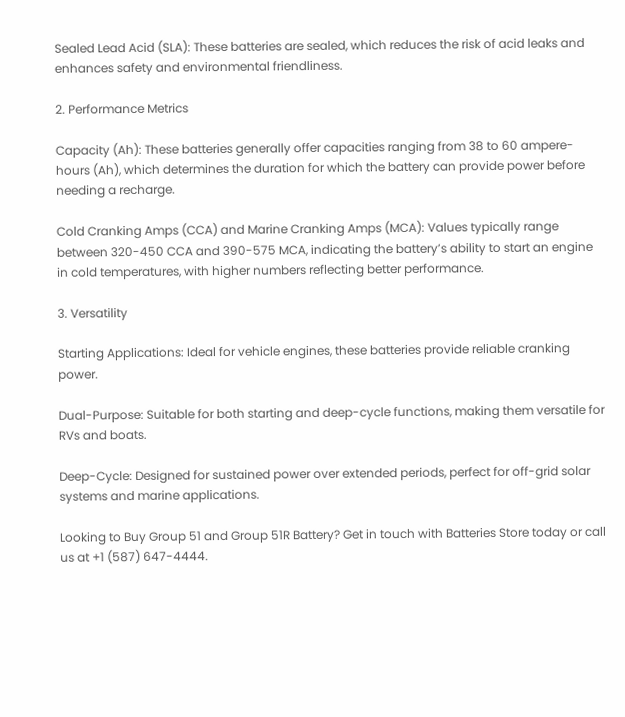Sealed Lead Acid (SLA): These batteries are sealed, which reduces the risk of acid leaks and enhances safety and environmental friendliness.

2. Performance Metrics

Capacity (Ah): These batteries generally offer capacities ranging from 38 to 60 ampere-hours (Ah), which determines the duration for which the battery can provide power before needing a recharge.

Cold Cranking Amps (CCA) and Marine Cranking Amps (MCA): Values typically range between 320-450 CCA and 390-575 MCA, indicating the battery’s ability to start an engine in cold temperatures, with higher numbers reflecting better performance.

3. Versatility

Starting Applications: Ideal for vehicle engines, these batteries provide reliable cranking power.

Dual-Purpose: Suitable for both starting and deep-cycle functions, making them versatile for RVs and boats.

Deep-Cycle: Designed for sustained power over extended periods, perfect for off-grid solar systems and marine applications.

Looking to Buy Group 51 and Group 51R Battery? Get in touch with Batteries Store today or call us at +1 (587) 647-4444.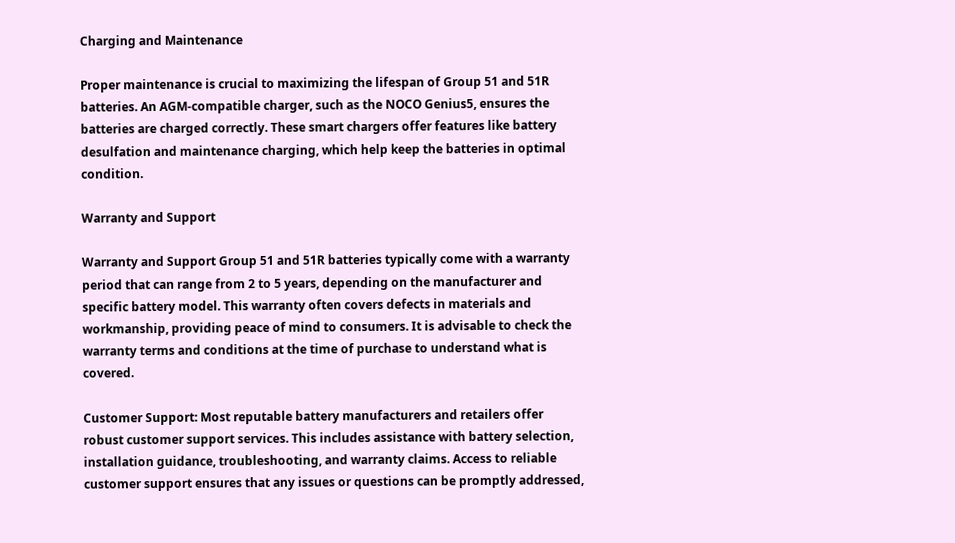Charging and Maintenance

Proper maintenance is crucial to maximizing the lifespan of Group 51 and 51R batteries. An AGM-compatible charger, such as the NOCO Genius5, ensures the batteries are charged correctly. These smart chargers offer features like battery desulfation and maintenance charging, which help keep the batteries in optimal condition.

Warranty and Support

Warranty and Support Group 51 and 51R batteries typically come with a warranty period that can range from 2 to 5 years, depending on the manufacturer and specific battery model. This warranty often covers defects in materials and workmanship, providing peace of mind to consumers. It is advisable to check the warranty terms and conditions at the time of purchase to understand what is covered.

Customer Support: Most reputable battery manufacturers and retailers offer robust customer support services. This includes assistance with battery selection, installation guidance, troubleshooting, and warranty claims. Access to reliable customer support ensures that any issues or questions can be promptly addressed,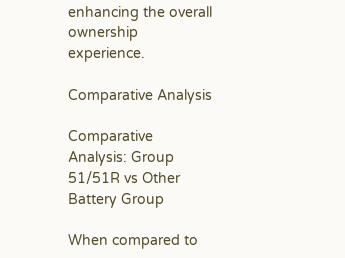enhancing the overall ownership experience.

Comparative Analysis

Comparative Analysis: Group 51/51R vs Other Battery Group

When compared to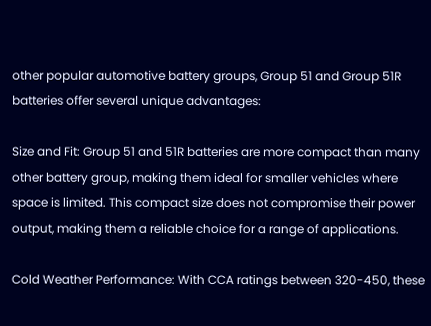other popular automotive battery groups, Group 51 and Group 51R batteries offer several unique advantages:

Size and Fit: Group 51 and 51R batteries are more compact than many other battery group, making them ideal for smaller vehicles where space is limited. This compact size does not compromise their power output, making them a reliable choice for a range of applications.

Cold Weather Performance: With CCA ratings between 320-450, these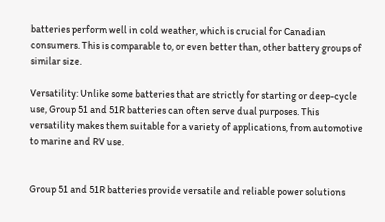batteries perform well in cold weather, which is crucial for Canadian consumers. This is comparable to, or even better than, other battery groups of similar size.

Versatility: Unlike some batteries that are strictly for starting or deep-cycle use, Group 51 and 51R batteries can often serve dual purposes. This versatility makes them suitable for a variety of applications, from automotive to marine and RV use.


Group 51 and 51R batteries provide versatile and reliable power solutions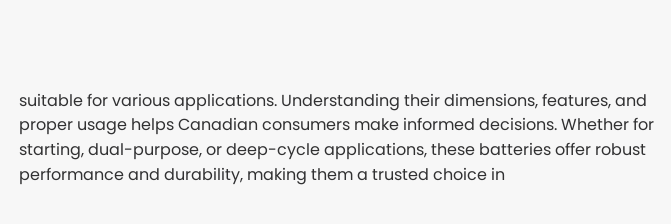suitable for various applications. Understanding their dimensions, features, and proper usage helps Canadian consumers make informed decisions. Whether for starting, dual-purpose, or deep-cycle applications, these batteries offer robust performance and durability, making them a trusted choice in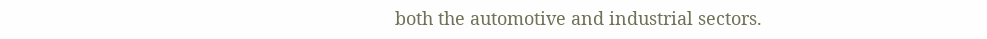both the automotive and industrial sectors.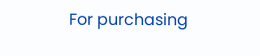For purchasing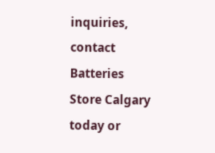inquiries, contact Batteries Store Calgary today or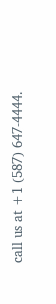call us at +1 (587) 647-4444.